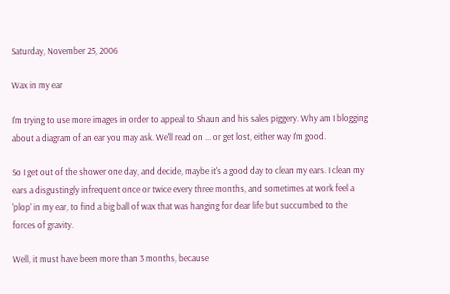Saturday, November 25, 2006

Wax in my ear

I'm trying to use more images in order to appeal to Shaun and his sales piggery. Why am I blogging about a diagram of an ear you may ask. We'll read on ... or get lost, either way I'm good.

So I get out of the shower one day, and decide, maybe it's a good day to clean my ears. I clean my ears a disgustingly infrequent once or twice every three months, and sometimes at work feel a 'plop' in my ear, to find a big ball of wax that was hanging for dear life but succumbed to the forces of gravity.

Well, it must have been more than 3 months, because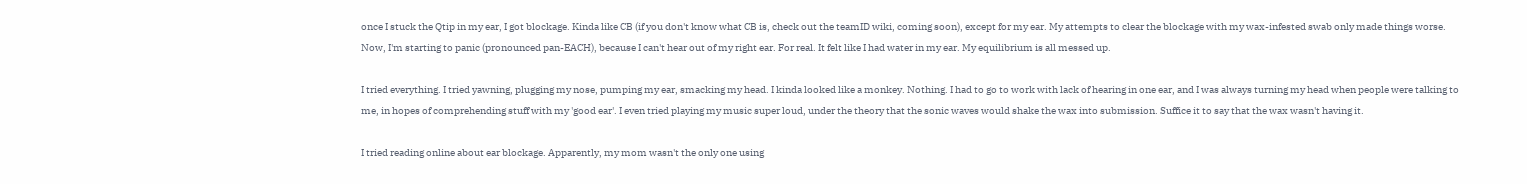once I stuck the Qtip in my ear, I got blockage. Kinda like CB (if you don't know what CB is, check out the teamID wiki, coming soon), except for my ear. My attempts to clear the blockage with my wax-infested swab only made things worse. Now, I'm starting to panic (pronounced pan-EACH), because I can't hear out of my right ear. For real. It felt like I had water in my ear. My equilibrium is all messed up.

I tried everything. I tried yawning, plugging my nose, pumping my ear, smacking my head. I kinda looked like a monkey. Nothing. I had to go to work with lack of hearing in one ear, and I was always turning my head when people were talking to me, in hopes of comprehending stuff with my 'good ear'. I even tried playing my music super loud, under the theory that the sonic waves would shake the wax into submission. Suffice it to say that the wax wasn't having it.

I tried reading online about ear blockage. Apparently, my mom wasn't the only one using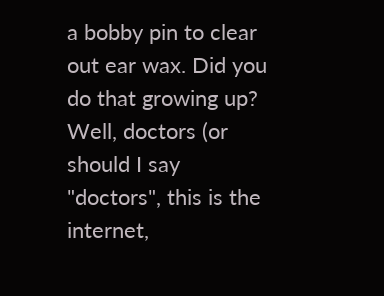a bobby pin to clear out ear wax. Did you do that growing up? Well, doctors (or should I say "doctors", this is the internet,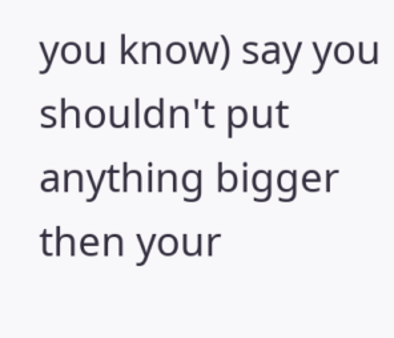you know) say you shouldn't put anything bigger then your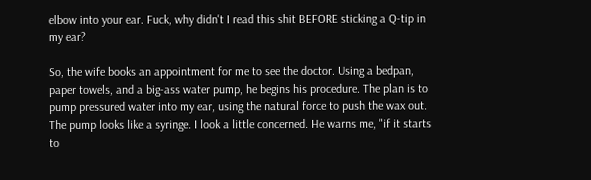elbow into your ear. Fuck, why didn't I read this shit BEFORE sticking a Q-tip in my ear?

So, the wife books an appointment for me to see the doctor. Using a bedpan, paper towels, and a big-ass water pump, he begins his procedure. The plan is to pump pressured water into my ear, using the natural force to push the wax out. The pump looks like a syringe. I look a little concerned. He warns me, "if it starts to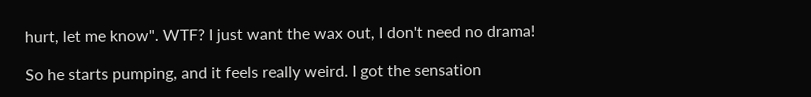hurt, let me know". WTF? I just want the wax out, I don't need no drama!

So he starts pumping, and it feels really weird. I got the sensation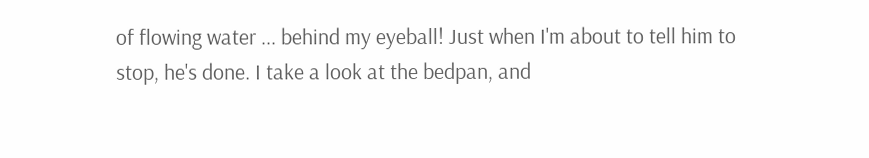of flowing water ... behind my eyeball! Just when I'm about to tell him to stop, he's done. I take a look at the bedpan, and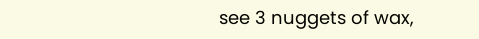see 3 nuggets of wax,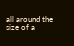all around the size of a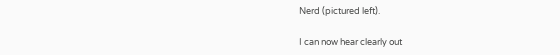Nerd (pictured left).

I can now hear clearly out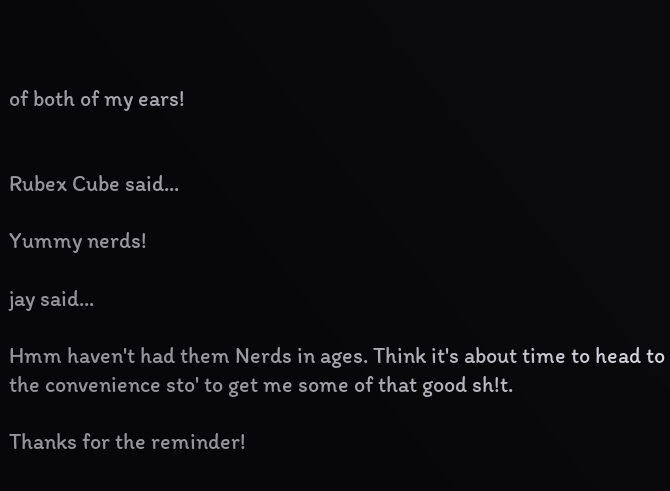of both of my ears!


Rubex Cube said...

Yummy nerds!

jay said...

Hmm haven't had them Nerds in ages. Think it's about time to head to the convenience sto' to get me some of that good sh!t.

Thanks for the reminder!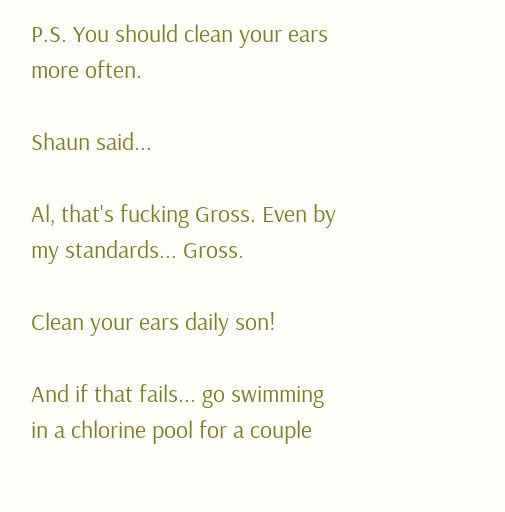P.S. You should clean your ears more often.

Shaun said...

Al, that's fucking Gross. Even by my standards... Gross.

Clean your ears daily son!

And if that fails... go swimming in a chlorine pool for a couple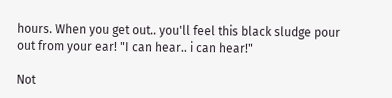hours. When you get out.. you'll feel this black sludge pour out from your ear! "I can hear.. i can hear!"

Not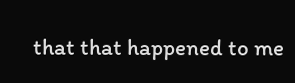that that happened to me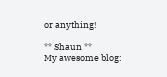or anything!

** Shaun **
My awesome blog: